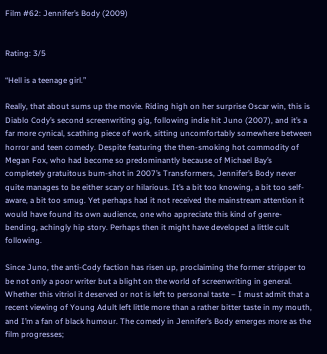Film #62: Jennifer’s Body (2009)


Rating: 3/5

“Hell is a teenage girl.”

Really, that about sums up the movie. Riding high on her surprise Oscar win, this is Diablo Cody’s second screenwriting gig, following indie hit Juno (2007), and it’s a far more cynical, scathing piece of work, sitting uncomfortably somewhere between horror and teen comedy. Despite featuring the then-smoking hot commodity of Megan Fox, who had become so predominantly because of Michael Bay’s completely gratuitous bum-shot in 2007’s Transformers, Jennifer’s Body never quite manages to be either scary or hilarious. It’s a bit too knowing, a bit too self-aware, a bit too smug. Yet perhaps had it not received the mainstream attention it would have found its own audience, one who appreciate this kind of genre-bending, achingly hip story. Perhaps then it might have developed a little cult following.

Since Juno, the anti-Cody faction has risen up, proclaiming the former stripper to be not only a poor writer but a blight on the world of screenwriting in general. Whether this vitriol it deserved or not is left to personal taste – I must admit that a recent viewing of Young Adult left little more than a rather bitter taste in my mouth, and I’m a fan of black humour. The comedy in Jennifer’s Body emerges more as the film progresses;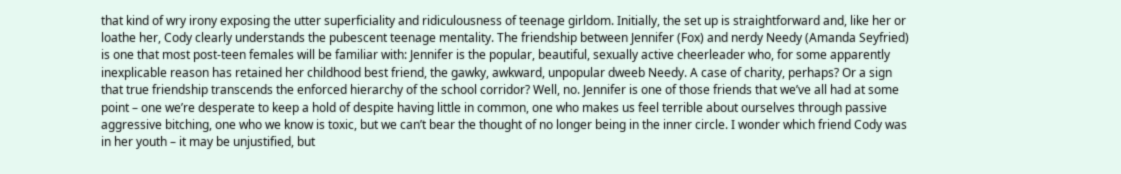that kind of wry irony exposing the utter superficiality and ridiculousness of teenage girldom. Initially, the set up is straightforward and, like her or loathe her, Cody clearly understands the pubescent teenage mentality. The friendship between Jennifer (Fox) and nerdy Needy (Amanda Seyfried) is one that most post-teen females will be familiar with: Jennifer is the popular, beautiful, sexually active cheerleader who, for some apparently inexplicable reason has retained her childhood best friend, the gawky, awkward, unpopular dweeb Needy. A case of charity, perhaps? Or a sign that true friendship transcends the enforced hierarchy of the school corridor? Well, no. Jennifer is one of those friends that we’ve all had at some point – one we’re desperate to keep a hold of despite having little in common, one who makes us feel terrible about ourselves through passive aggressive bitching, one who we know is toxic, but we can’t bear the thought of no longer being in the inner circle. I wonder which friend Cody was in her youth – it may be unjustified, but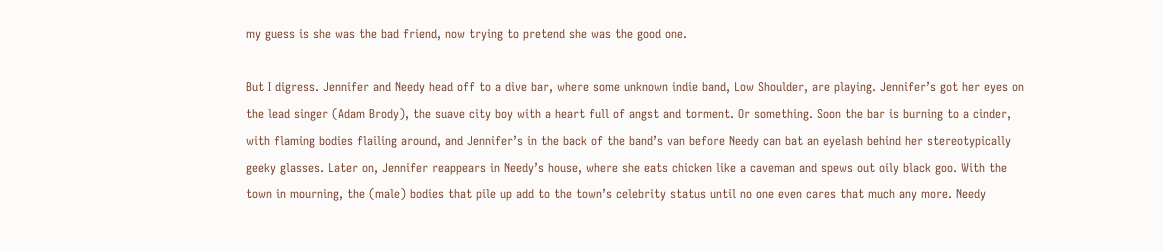my guess is she was the bad friend, now trying to pretend she was the good one.

But I digress. Jennifer and Needy head off to a dive bar, where some unknown indie band, Low Shoulder, are playing. Jennifer’s got her eyes on the lead singer (Adam Brody), the suave city boy with a heart full of angst and torment. Or something. Soon the bar is burning to a cinder, with flaming bodies flailing around, and Jennifer’s in the back of the band’s van before Needy can bat an eyelash behind her stereotypically geeky glasses. Later on, Jennifer reappears in Needy’s house, where she eats chicken like a caveman and spews out oily black goo. With the town in mourning, the (male) bodies that pile up add to the town’s celebrity status until no one even cares that much any more. Needy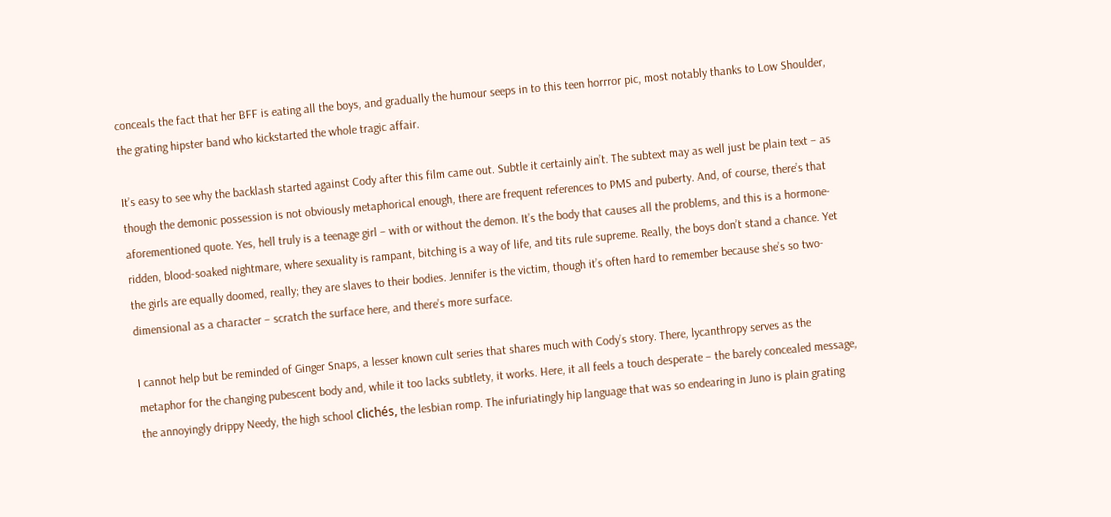conceals the fact that her BFF is eating all the boys, and gradually the humour seeps in to this teen horrror pic, most notably thanks to Low Shoulder, the grating hipster band who kickstarted the whole tragic affair.

It’s easy to see why the backlash started against Cody after this film came out. Subtle it certainly ain’t. The subtext may as well just be plain text – as though the demonic possession is not obviously metaphorical enough, there are frequent references to PMS and puberty. And, of course, there’s that aforementioned quote. Yes, hell truly is a teenage girl – with or without the demon. It’s the body that causes all the problems, and this is a hormone-ridden, blood-soaked nightmare, where sexuality is rampant, bitching is a way of life, and tits rule supreme. Really, the boys don’t stand a chance. Yet the girls are equally doomed, really; they are slaves to their bodies. Jennifer is the victim, though it’s often hard to remember because she’s so two-dimensional as a character – scratch the surface here, and there’s more surface.

I cannot help but be reminded of Ginger Snaps, a lesser known cult series that shares much with Cody’s story. There, lycanthropy serves as the metaphor for the changing pubescent body and, while it too lacks subtlety, it works. Here, it all feels a touch desperate – the barely concealed message, the annoyingly drippy Needy, the high school clichés, the lesbian romp. The infuriatingly hip language that was so endearing in Juno is plain grating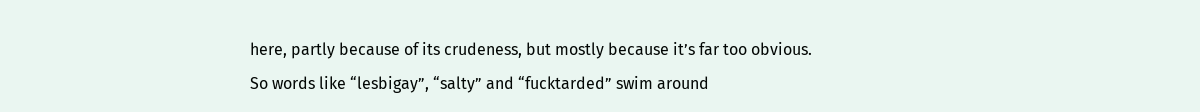here, partly because of its crudeness, but mostly because it’s far too obvious. So words like “lesbigay”, “salty” and “fucktarded” swim around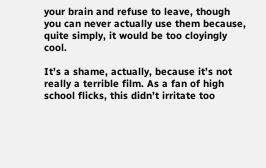your brain and refuse to leave, though you can never actually use them because, quite simply, it would be too cloyingly cool.

It’s a shame, actually, because it’s not really a terrible film. As a fan of high school flicks, this didn’t irritate too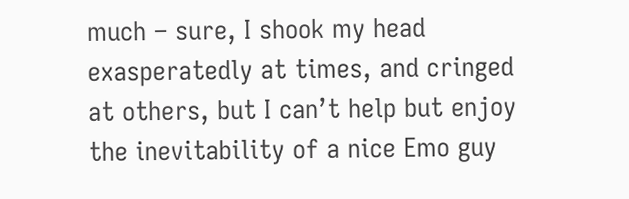much – sure, I shook my head exasperatedly at times, and cringed at others, but I can’t help but enjoy the inevitability of a nice Emo guy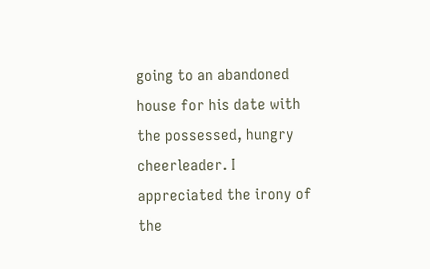going to an abandoned house for his date with the possessed, hungry cheerleader. I appreciated the irony of the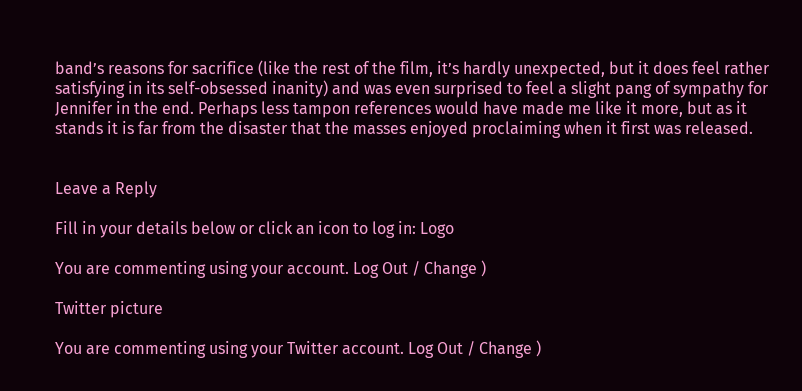band’s reasons for sacrifice (like the rest of the film, it’s hardly unexpected, but it does feel rather satisfying in its self-obsessed inanity) and was even surprised to feel a slight pang of sympathy for Jennifer in the end. Perhaps less tampon references would have made me like it more, but as it stands it is far from the disaster that the masses enjoyed proclaiming when it first was released.


Leave a Reply

Fill in your details below or click an icon to log in: Logo

You are commenting using your account. Log Out / Change )

Twitter picture

You are commenting using your Twitter account. Log Out / Change )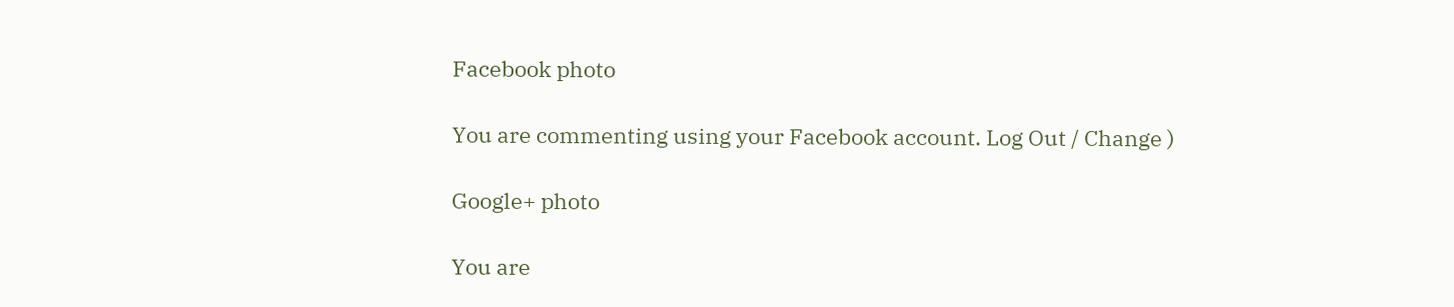Facebook photo

You are commenting using your Facebook account. Log Out / Change )

Google+ photo

You are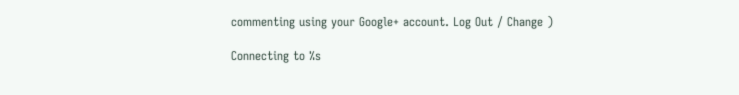commenting using your Google+ account. Log Out / Change )

Connecting to %s